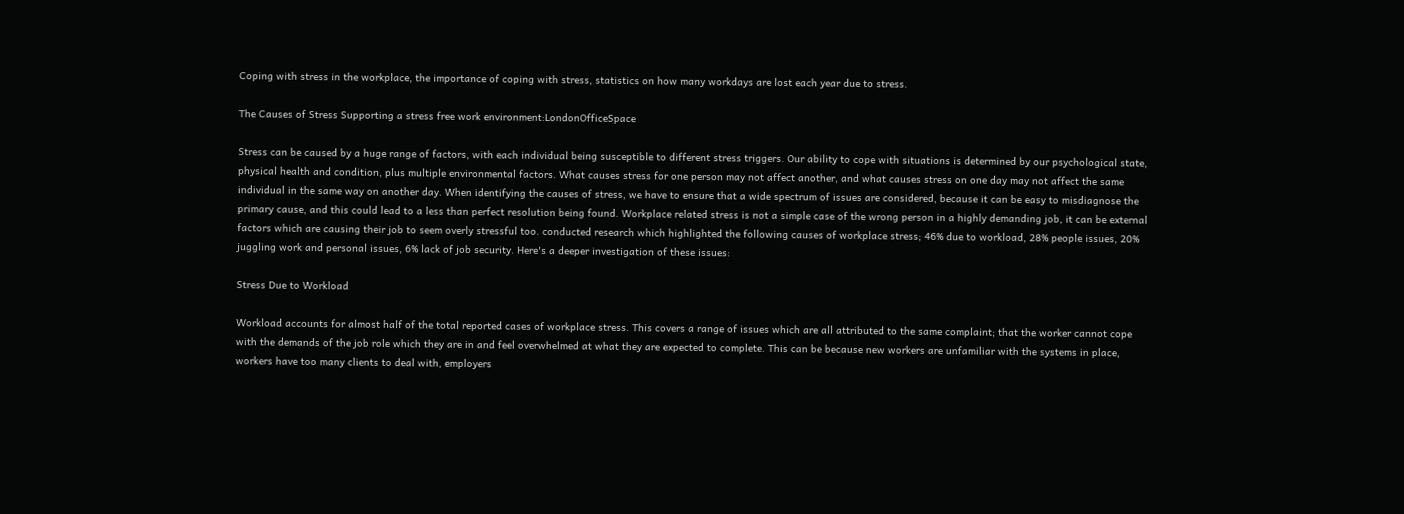Coping with stress in the workplace, the importance of coping with stress, statistics on how many workdays are lost each year due to stress.

The Causes of Stress Supporting a stress free work environment:LondonOfficeSpace

Stress can be caused by a huge range of factors, with each individual being susceptible to different stress triggers. Our ability to cope with situations is determined by our psychological state, physical health and condition, plus multiple environmental factors. What causes stress for one person may not affect another, and what causes stress on one day may not affect the same individual in the same way on another day. When identifying the causes of stress, we have to ensure that a wide spectrum of issues are considered, because it can be easy to misdiagnose the primary cause, and this could lead to a less than perfect resolution being found. Workplace related stress is not a simple case of the wrong person in a highly demanding job, it can be external factors which are causing their job to seem overly stressful too. conducted research which highlighted the following causes of workplace stress; 46% due to workload, 28% people issues, 20% juggling work and personal issues, 6% lack of job security. Here's a deeper investigation of these issues:

Stress Due to Workload

Workload accounts for almost half of the total reported cases of workplace stress. This covers a range of issues which are all attributed to the same complaint; that the worker cannot cope with the demands of the job role which they are in and feel overwhelmed at what they are expected to complete. This can be because new workers are unfamiliar with the systems in place, workers have too many clients to deal with, employers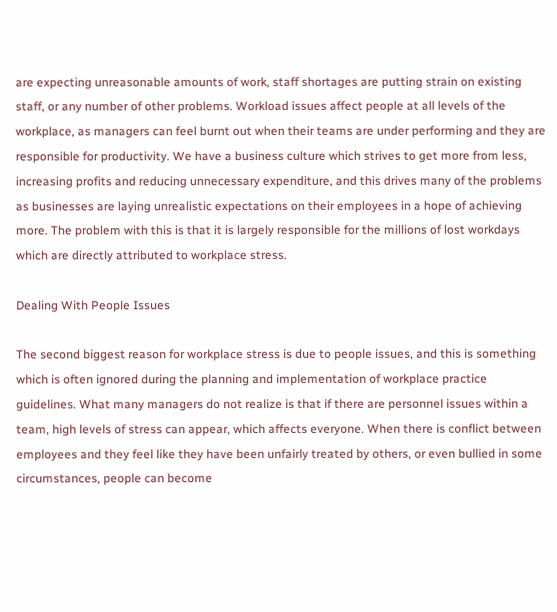are expecting unreasonable amounts of work, staff shortages are putting strain on existing staff, or any number of other problems. Workload issues affect people at all levels of the workplace, as managers can feel burnt out when their teams are under performing and they are responsible for productivity. We have a business culture which strives to get more from less, increasing profits and reducing unnecessary expenditure, and this drives many of the problems as businesses are laying unrealistic expectations on their employees in a hope of achieving more. The problem with this is that it is largely responsible for the millions of lost workdays which are directly attributed to workplace stress.

Dealing With People Issues

The second biggest reason for workplace stress is due to people issues, and this is something which is often ignored during the planning and implementation of workplace practice guidelines. What many managers do not realize is that if there are personnel issues within a team, high levels of stress can appear, which affects everyone. When there is conflict between employees and they feel like they have been unfairly treated by others, or even bullied in some circumstances, people can become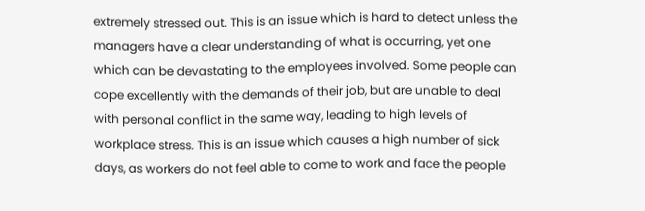extremely stressed out. This is an issue which is hard to detect unless the managers have a clear understanding of what is occurring, yet one which can be devastating to the employees involved. Some people can cope excellently with the demands of their job, but are unable to deal with personal conflict in the same way, leading to high levels of workplace stress. This is an issue which causes a high number of sick days, as workers do not feel able to come to work and face the people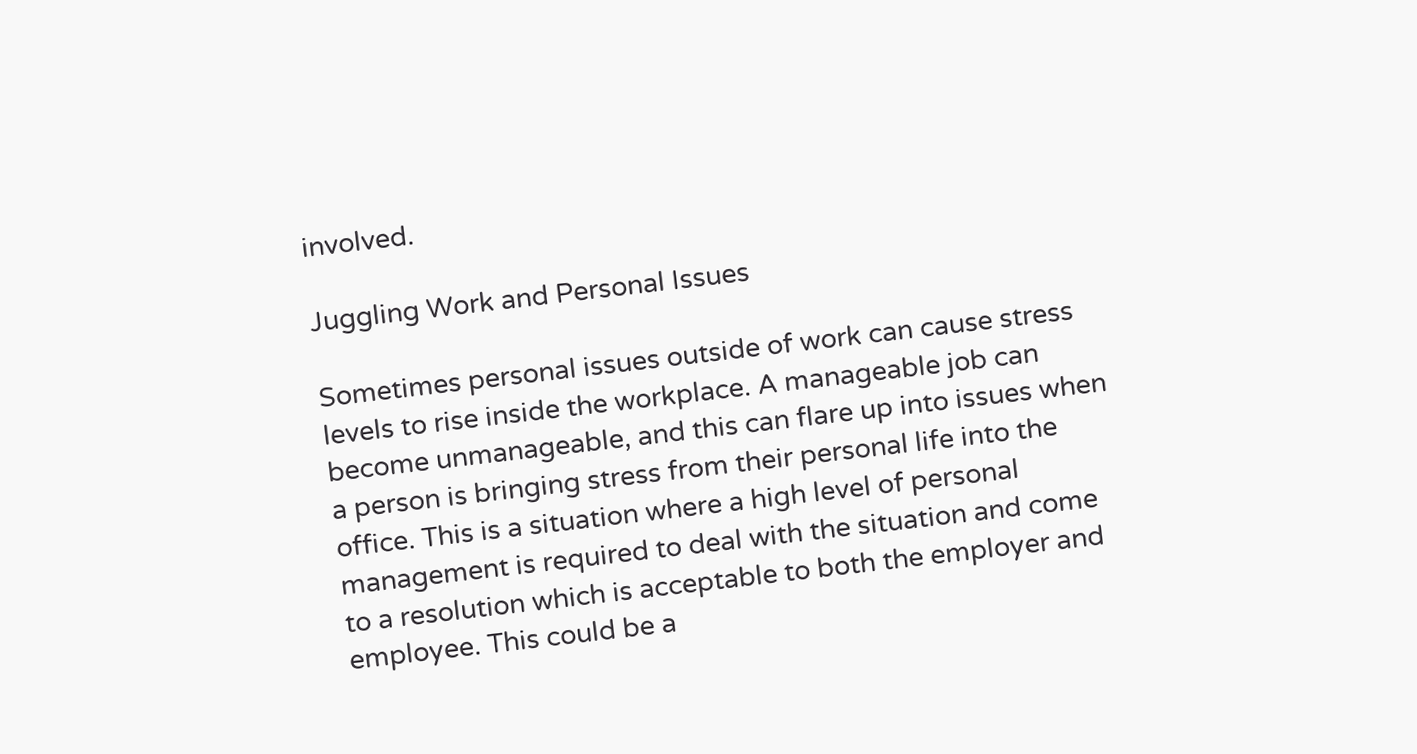involved.

Juggling Work and Personal Issues

Sometimes personal issues outside of work can cause stress levels to rise inside the workplace. A manageable job can become unmanageable, and this can flare up into issues when a person is bringing stress from their personal life into the office. This is a situation where a high level of personal management is required to deal with the situation and come to a resolution which is acceptable to both the employer and employee. This could be a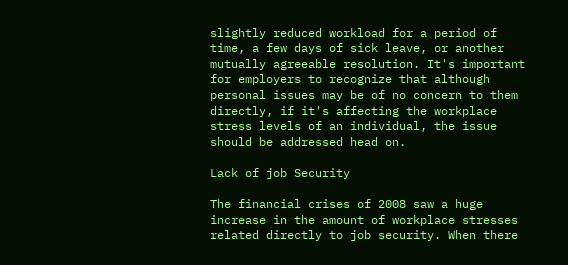slightly reduced workload for a period of time, a few days of sick leave, or another mutually agreeable resolution. It's important for employers to recognize that although personal issues may be of no concern to them directly, if it's affecting the workplace stress levels of an individual, the issue should be addressed head on.

Lack of job Security

The financial crises of 2008 saw a huge increase in the amount of workplace stresses related directly to job security. When there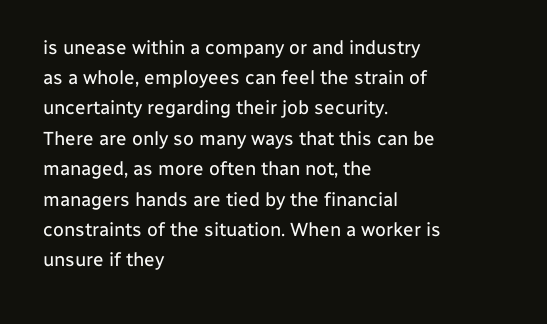is unease within a company or and industry as a whole, employees can feel the strain of uncertainty regarding their job security. There are only so many ways that this can be managed, as more often than not, the managers hands are tied by the financial constraints of the situation. When a worker is unsure if they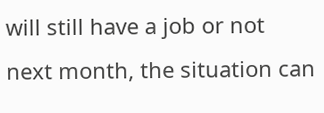will still have a job or not next month, the situation can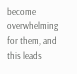become overwhelming for them, and this leads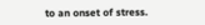to an onset of stress.